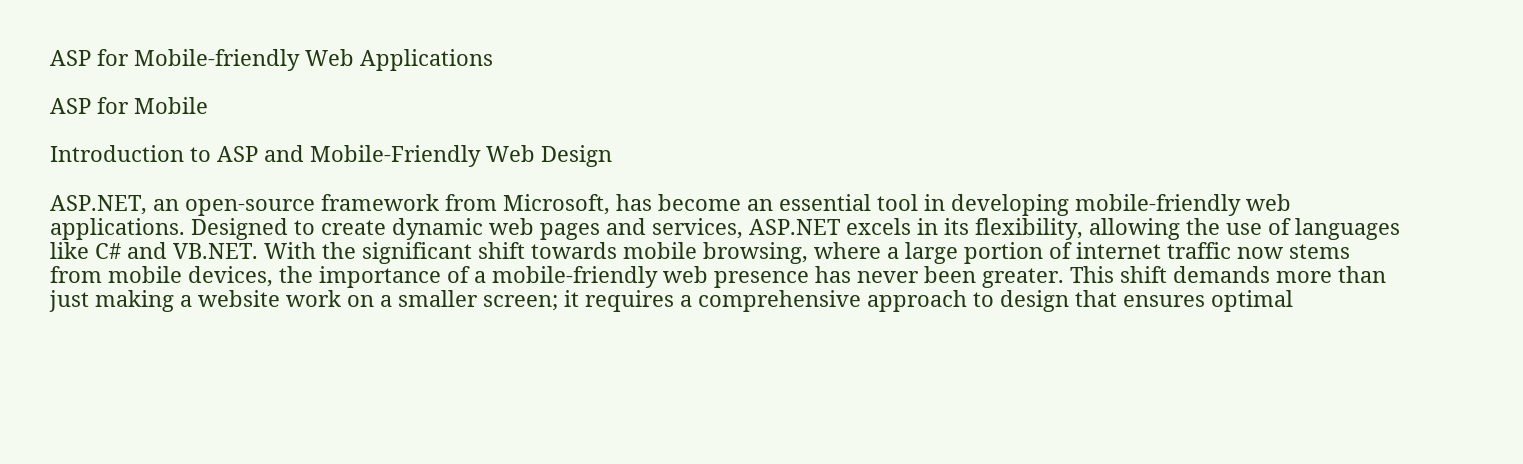ASP for Mobile-friendly Web Applications

ASP for Mobile

Introduction to ASP and Mobile-Friendly Web Design

ASP.NET, an open-source framework from Microsoft, has become an essential tool in developing mobile-friendly web applications. Designed to create dynamic web pages and services, ASP.NET excels in its flexibility, allowing the use of languages like C# and VB.NET. With the significant shift towards mobile browsing, where a large portion of internet traffic now stems from mobile devices, the importance of a mobile-friendly web presence has never been greater. This shift demands more than just making a website work on a smaller screen; it requires a comprehensive approach to design that ensures optimal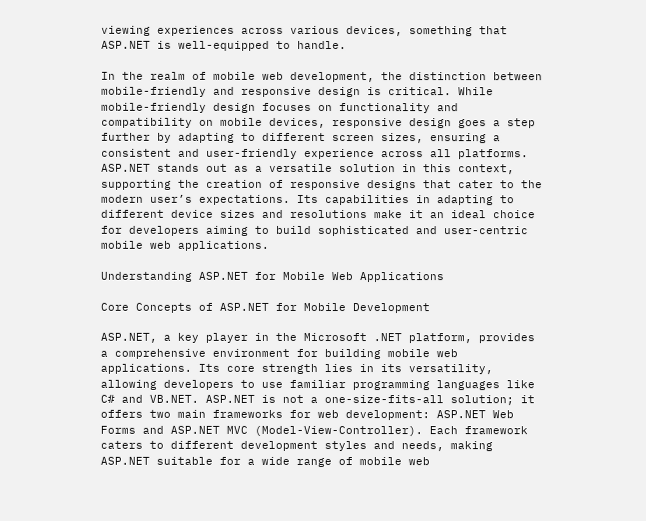viewing experiences across various devices, something that ASP.NET is well-equipped to handle.

In the realm of mobile web development, the distinction between mobile-friendly and responsive design is critical. While mobile-friendly design focuses on functionality and compatibility on mobile devices, responsive design goes a step further by adapting to different screen sizes, ensuring a consistent and user-friendly experience across all platforms. ASP.NET stands out as a versatile solution in this context, supporting the creation of responsive designs that cater to the modern user’s expectations. Its capabilities in adapting to different device sizes and resolutions make it an ideal choice for developers aiming to build sophisticated and user-centric mobile web applications.

Understanding ASP.NET for Mobile Web Applications

Core Concepts of ASP.NET for Mobile Development

ASP.NET, a key player in the Microsoft .NET platform, provides a comprehensive environment for building mobile web applications. Its core strength lies in its versatility, allowing developers to use familiar programming languages like C# and VB.NET. ASP.NET is not a one-size-fits-all solution; it offers two main frameworks for web development: ASP.NET Web Forms and ASP.NET MVC (Model-View-Controller). Each framework caters to different development styles and needs, making ASP.NET suitable for a wide range of mobile web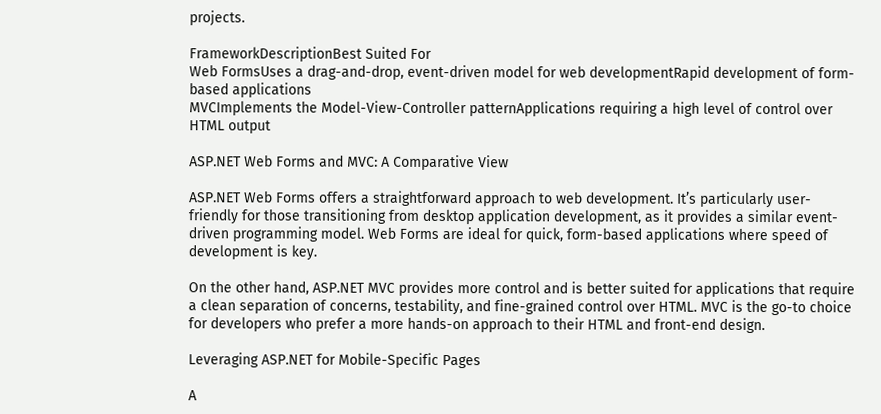projects.

FrameworkDescriptionBest Suited For
Web FormsUses a drag-and-drop, event-driven model for web developmentRapid development of form-based applications
MVCImplements the Model-View-Controller patternApplications requiring a high level of control over HTML output

ASP.NET Web Forms and MVC: A Comparative View

ASP.NET Web Forms offers a straightforward approach to web development. It’s particularly user-friendly for those transitioning from desktop application development, as it provides a similar event-driven programming model. Web Forms are ideal for quick, form-based applications where speed of development is key.

On the other hand, ASP.NET MVC provides more control and is better suited for applications that require a clean separation of concerns, testability, and fine-grained control over HTML. MVC is the go-to choice for developers who prefer a more hands-on approach to their HTML and front-end design.

Leveraging ASP.NET for Mobile-Specific Pages

A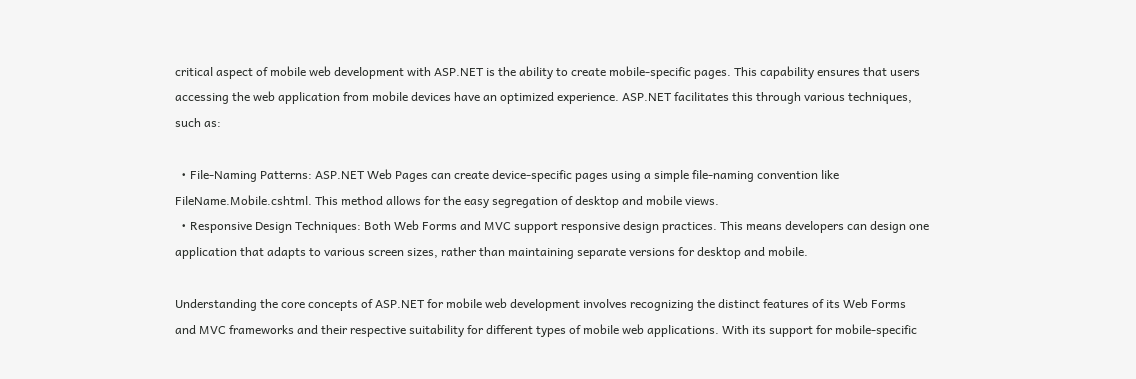critical aspect of mobile web development with ASP.NET is the ability to create mobile-specific pages. This capability ensures that users accessing the web application from mobile devices have an optimized experience. ASP.NET facilitates this through various techniques, such as:

  • File-Naming Patterns: ASP.NET Web Pages can create device-specific pages using a simple file-naming convention like FileName.Mobile.cshtml. This method allows for the easy segregation of desktop and mobile views.
  • Responsive Design Techniques: Both Web Forms and MVC support responsive design practices. This means developers can design one application that adapts to various screen sizes, rather than maintaining separate versions for desktop and mobile.

Understanding the core concepts of ASP.NET for mobile web development involves recognizing the distinct features of its Web Forms and MVC frameworks and their respective suitability for different types of mobile web applications. With its support for mobile-specific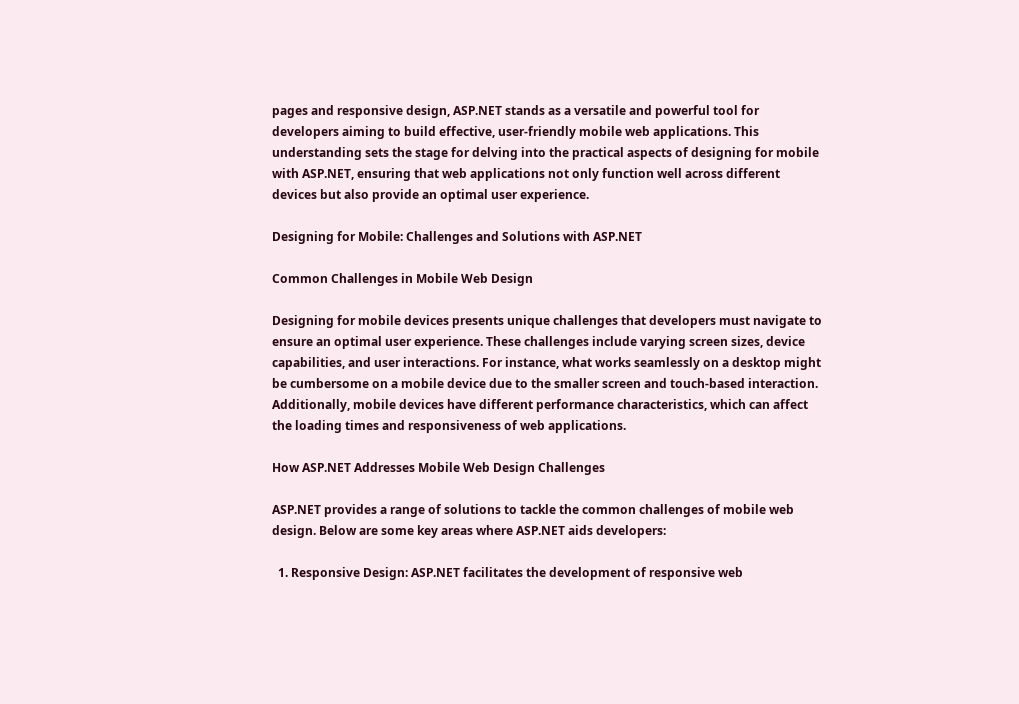pages and responsive design, ASP.NET stands as a versatile and powerful tool for developers aiming to build effective, user-friendly mobile web applications. This understanding sets the stage for delving into the practical aspects of designing for mobile with ASP.NET, ensuring that web applications not only function well across different devices but also provide an optimal user experience.

Designing for Mobile: Challenges and Solutions with ASP.NET

Common Challenges in Mobile Web Design

Designing for mobile devices presents unique challenges that developers must navigate to ensure an optimal user experience. These challenges include varying screen sizes, device capabilities, and user interactions. For instance, what works seamlessly on a desktop might be cumbersome on a mobile device due to the smaller screen and touch-based interaction. Additionally, mobile devices have different performance characteristics, which can affect the loading times and responsiveness of web applications.

How ASP.NET Addresses Mobile Web Design Challenges

ASP.NET provides a range of solutions to tackle the common challenges of mobile web design. Below are some key areas where ASP.NET aids developers:

  1. Responsive Design: ASP.NET facilitates the development of responsive web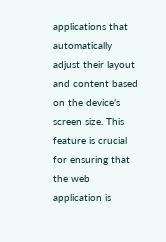applications that automatically adjust their layout and content based on the device’s screen size. This feature is crucial for ensuring that the web application is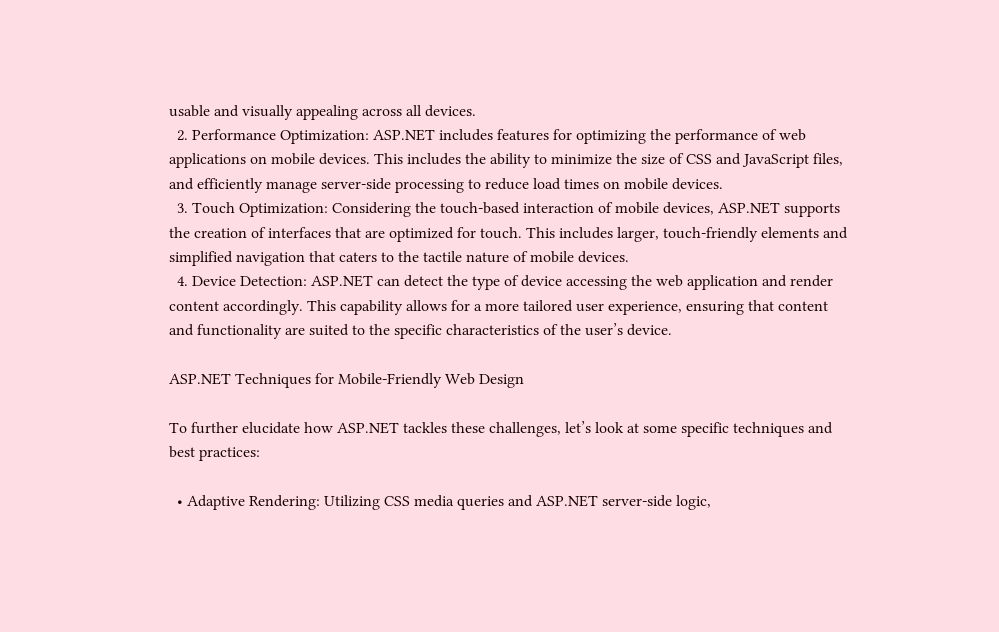usable and visually appealing across all devices.
  2. Performance Optimization: ASP.NET includes features for optimizing the performance of web applications on mobile devices. This includes the ability to minimize the size of CSS and JavaScript files, and efficiently manage server-side processing to reduce load times on mobile devices.
  3. Touch Optimization: Considering the touch-based interaction of mobile devices, ASP.NET supports the creation of interfaces that are optimized for touch. This includes larger, touch-friendly elements and simplified navigation that caters to the tactile nature of mobile devices.
  4. Device Detection: ASP.NET can detect the type of device accessing the web application and render content accordingly. This capability allows for a more tailored user experience, ensuring that content and functionality are suited to the specific characteristics of the user’s device.

ASP.NET Techniques for Mobile-Friendly Web Design

To further elucidate how ASP.NET tackles these challenges, let’s look at some specific techniques and best practices:

  • Adaptive Rendering: Utilizing CSS media queries and ASP.NET server-side logic,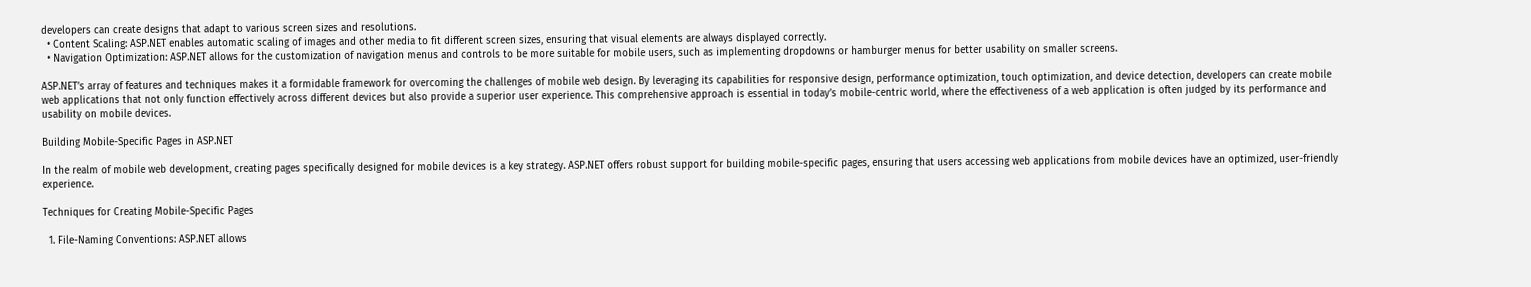developers can create designs that adapt to various screen sizes and resolutions.
  • Content Scaling: ASP.NET enables automatic scaling of images and other media to fit different screen sizes, ensuring that visual elements are always displayed correctly.
  • Navigation Optimization: ASP.NET allows for the customization of navigation menus and controls to be more suitable for mobile users, such as implementing dropdowns or hamburger menus for better usability on smaller screens.

ASP.NET’s array of features and techniques makes it a formidable framework for overcoming the challenges of mobile web design. By leveraging its capabilities for responsive design, performance optimization, touch optimization, and device detection, developers can create mobile web applications that not only function effectively across different devices but also provide a superior user experience. This comprehensive approach is essential in today’s mobile-centric world, where the effectiveness of a web application is often judged by its performance and usability on mobile devices.

Building Mobile-Specific Pages in ASP.NET

In the realm of mobile web development, creating pages specifically designed for mobile devices is a key strategy. ASP.NET offers robust support for building mobile-specific pages, ensuring that users accessing web applications from mobile devices have an optimized, user-friendly experience.

Techniques for Creating Mobile-Specific Pages

  1. File-Naming Conventions: ASP.NET allows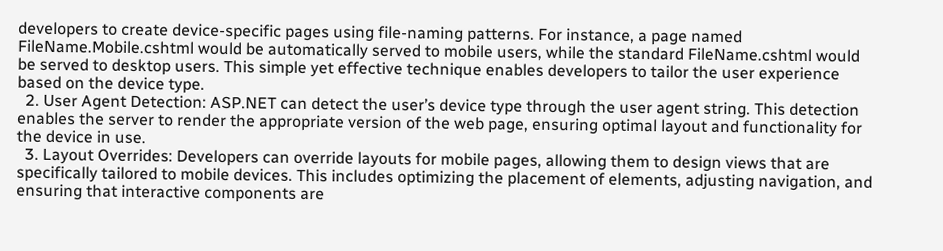developers to create device-specific pages using file-naming patterns. For instance, a page named FileName.Mobile.cshtml would be automatically served to mobile users, while the standard FileName.cshtml would be served to desktop users. This simple yet effective technique enables developers to tailor the user experience based on the device type.
  2. User Agent Detection: ASP.NET can detect the user’s device type through the user agent string. This detection enables the server to render the appropriate version of the web page, ensuring optimal layout and functionality for the device in use.
  3. Layout Overrides: Developers can override layouts for mobile pages, allowing them to design views that are specifically tailored to mobile devices. This includes optimizing the placement of elements, adjusting navigation, and ensuring that interactive components are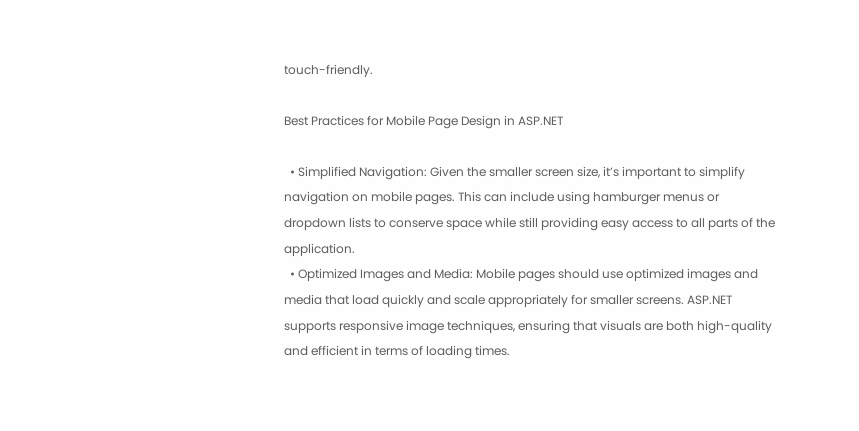touch-friendly.

Best Practices for Mobile Page Design in ASP.NET

  • Simplified Navigation: Given the smaller screen size, it’s important to simplify navigation on mobile pages. This can include using hamburger menus or dropdown lists to conserve space while still providing easy access to all parts of the application.
  • Optimized Images and Media: Mobile pages should use optimized images and media that load quickly and scale appropriately for smaller screens. ASP.NET supports responsive image techniques, ensuring that visuals are both high-quality and efficient in terms of loading times.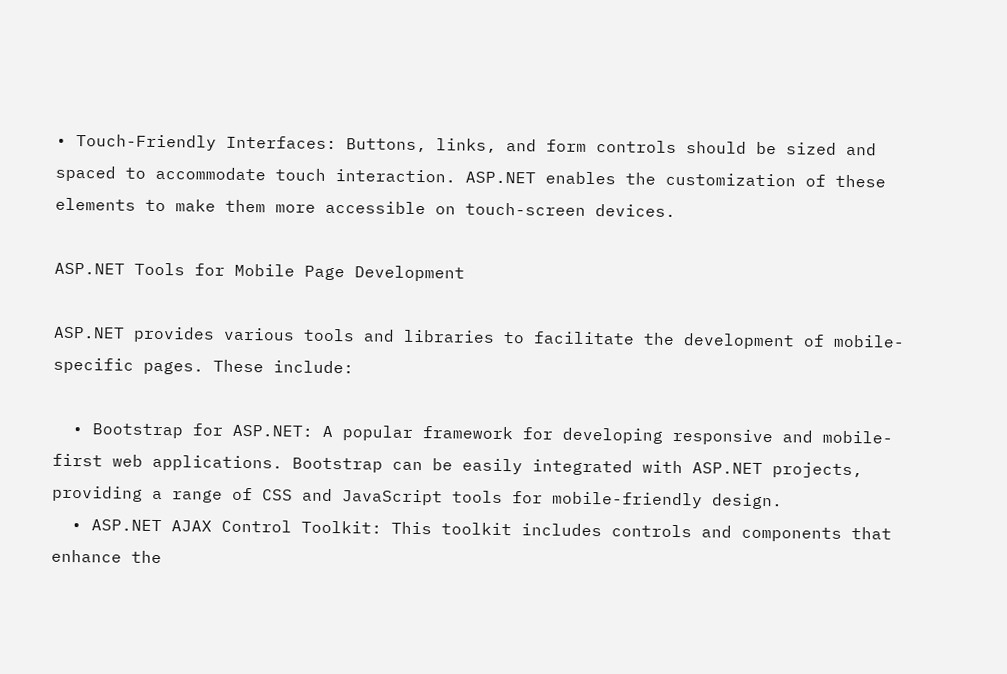• Touch-Friendly Interfaces: Buttons, links, and form controls should be sized and spaced to accommodate touch interaction. ASP.NET enables the customization of these elements to make them more accessible on touch-screen devices.

ASP.NET Tools for Mobile Page Development

ASP.NET provides various tools and libraries to facilitate the development of mobile-specific pages. These include:

  • Bootstrap for ASP.NET: A popular framework for developing responsive and mobile-first web applications. Bootstrap can be easily integrated with ASP.NET projects, providing a range of CSS and JavaScript tools for mobile-friendly design.
  • ASP.NET AJAX Control Toolkit: This toolkit includes controls and components that enhance the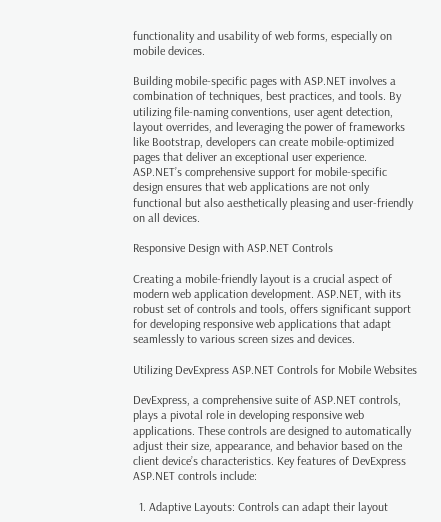functionality and usability of web forms, especially on mobile devices.

Building mobile-specific pages with ASP.NET involves a combination of techniques, best practices, and tools. By utilizing file-naming conventions, user agent detection, layout overrides, and leveraging the power of frameworks like Bootstrap, developers can create mobile-optimized pages that deliver an exceptional user experience. ASP.NET’s comprehensive support for mobile-specific design ensures that web applications are not only functional but also aesthetically pleasing and user-friendly on all devices.

Responsive Design with ASP.NET Controls

Creating a mobile-friendly layout is a crucial aspect of modern web application development. ASP.NET, with its robust set of controls and tools, offers significant support for developing responsive web applications that adapt seamlessly to various screen sizes and devices.

Utilizing DevExpress ASP.NET Controls for Mobile Websites

DevExpress, a comprehensive suite of ASP.NET controls, plays a pivotal role in developing responsive web applications. These controls are designed to automatically adjust their size, appearance, and behavior based on the client device’s characteristics. Key features of DevExpress ASP.NET controls include:

  1. Adaptive Layouts: Controls can adapt their layout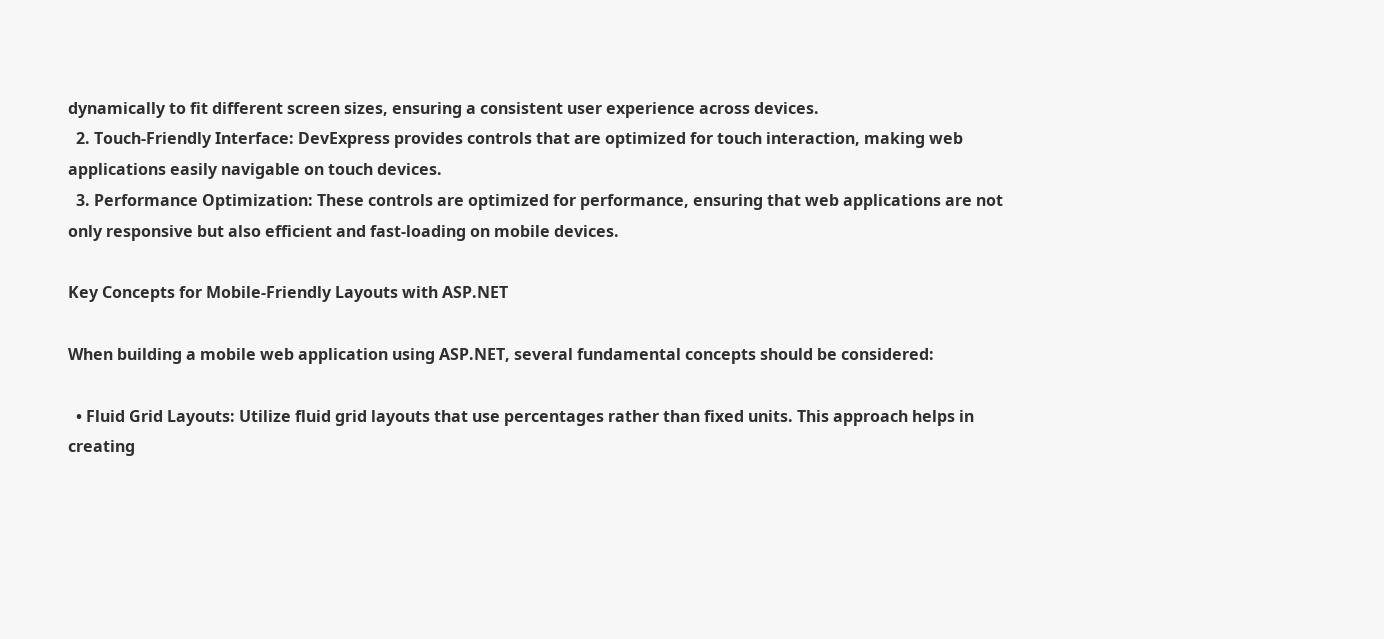dynamically to fit different screen sizes, ensuring a consistent user experience across devices.
  2. Touch-Friendly Interface: DevExpress provides controls that are optimized for touch interaction, making web applications easily navigable on touch devices.
  3. Performance Optimization: These controls are optimized for performance, ensuring that web applications are not only responsive but also efficient and fast-loading on mobile devices.

Key Concepts for Mobile-Friendly Layouts with ASP.NET

When building a mobile web application using ASP.NET, several fundamental concepts should be considered:

  • Fluid Grid Layouts: Utilize fluid grid layouts that use percentages rather than fixed units. This approach helps in creating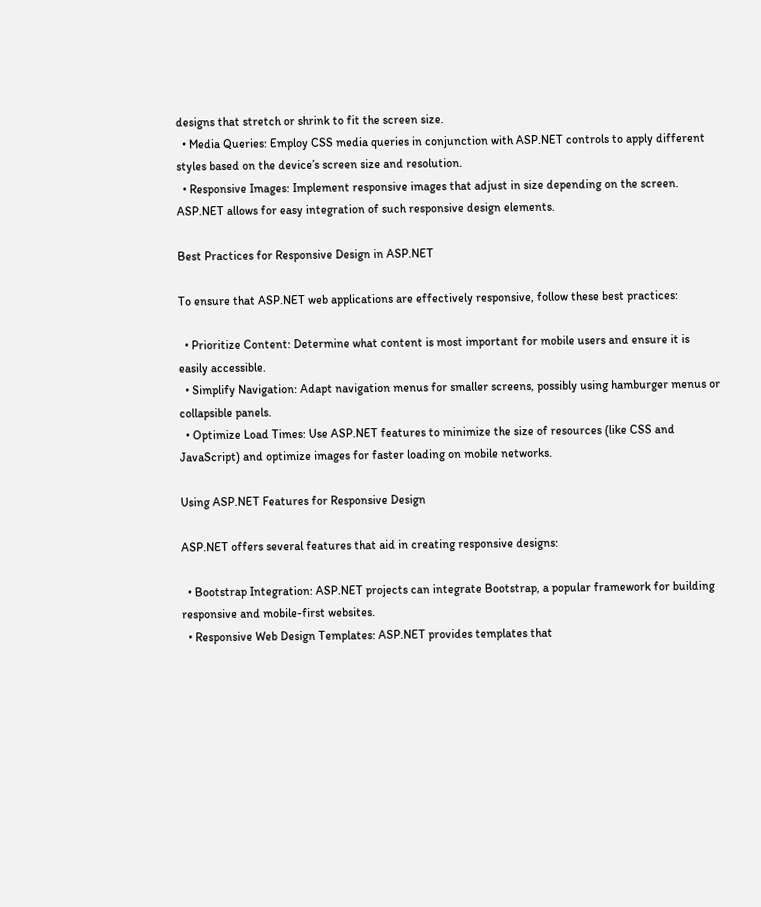designs that stretch or shrink to fit the screen size.
  • Media Queries: Employ CSS media queries in conjunction with ASP.NET controls to apply different styles based on the device’s screen size and resolution.
  • Responsive Images: Implement responsive images that adjust in size depending on the screen. ASP.NET allows for easy integration of such responsive design elements.

Best Practices for Responsive Design in ASP.NET

To ensure that ASP.NET web applications are effectively responsive, follow these best practices:

  • Prioritize Content: Determine what content is most important for mobile users and ensure it is easily accessible.
  • Simplify Navigation: Adapt navigation menus for smaller screens, possibly using hamburger menus or collapsible panels.
  • Optimize Load Times: Use ASP.NET features to minimize the size of resources (like CSS and JavaScript) and optimize images for faster loading on mobile networks.

Using ASP.NET Features for Responsive Design

ASP.NET offers several features that aid in creating responsive designs:

  • Bootstrap Integration: ASP.NET projects can integrate Bootstrap, a popular framework for building responsive and mobile-first websites.
  • Responsive Web Design Templates: ASP.NET provides templates that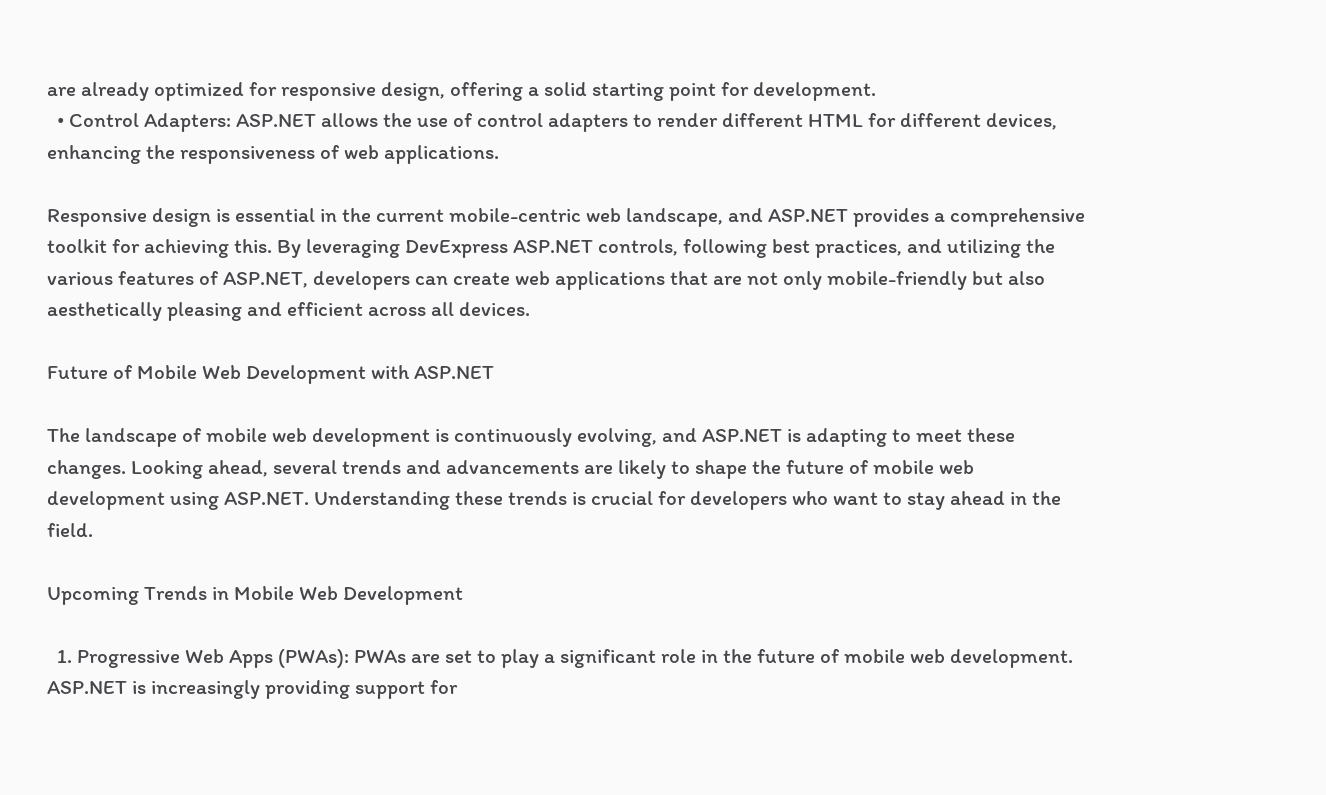are already optimized for responsive design, offering a solid starting point for development.
  • Control Adapters: ASP.NET allows the use of control adapters to render different HTML for different devices, enhancing the responsiveness of web applications.

Responsive design is essential in the current mobile-centric web landscape, and ASP.NET provides a comprehensive toolkit for achieving this. By leveraging DevExpress ASP.NET controls, following best practices, and utilizing the various features of ASP.NET, developers can create web applications that are not only mobile-friendly but also aesthetically pleasing and efficient across all devices.

Future of Mobile Web Development with ASP.NET

The landscape of mobile web development is continuously evolving, and ASP.NET is adapting to meet these changes. Looking ahead, several trends and advancements are likely to shape the future of mobile web development using ASP.NET. Understanding these trends is crucial for developers who want to stay ahead in the field.

Upcoming Trends in Mobile Web Development

  1. Progressive Web Apps (PWAs): PWAs are set to play a significant role in the future of mobile web development. ASP.NET is increasingly providing support for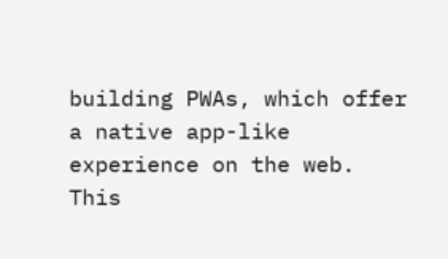building PWAs, which offer a native app-like experience on the web. This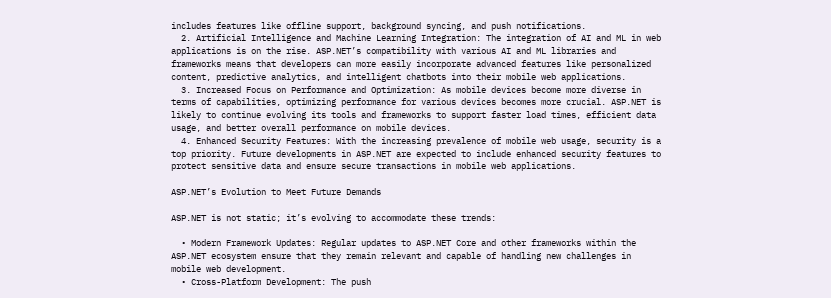includes features like offline support, background syncing, and push notifications.
  2. Artificial Intelligence and Machine Learning Integration: The integration of AI and ML in web applications is on the rise. ASP.NET’s compatibility with various AI and ML libraries and frameworks means that developers can more easily incorporate advanced features like personalized content, predictive analytics, and intelligent chatbots into their mobile web applications.
  3. Increased Focus on Performance and Optimization: As mobile devices become more diverse in terms of capabilities, optimizing performance for various devices becomes more crucial. ASP.NET is likely to continue evolving its tools and frameworks to support faster load times, efficient data usage, and better overall performance on mobile devices.
  4. Enhanced Security Features: With the increasing prevalence of mobile web usage, security is a top priority. Future developments in ASP.NET are expected to include enhanced security features to protect sensitive data and ensure secure transactions in mobile web applications.

ASP.NET’s Evolution to Meet Future Demands

ASP.NET is not static; it’s evolving to accommodate these trends:

  • Modern Framework Updates: Regular updates to ASP.NET Core and other frameworks within the ASP.NET ecosystem ensure that they remain relevant and capable of handling new challenges in mobile web development.
  • Cross-Platform Development: The push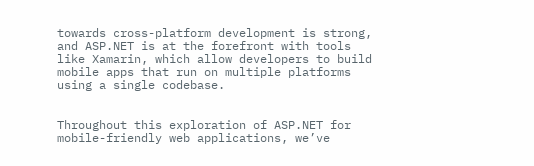towards cross-platform development is strong, and ASP.NET is at the forefront with tools like Xamarin, which allow developers to build mobile apps that run on multiple platforms using a single codebase.


Throughout this exploration of ASP.NET for mobile-friendly web applications, we’ve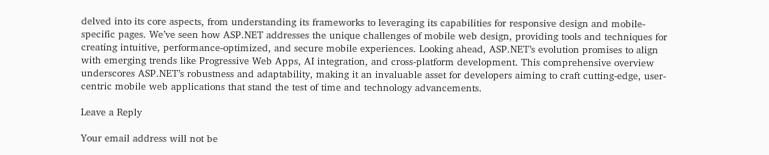delved into its core aspects, from understanding its frameworks to leveraging its capabilities for responsive design and mobile-specific pages. We’ve seen how ASP.NET addresses the unique challenges of mobile web design, providing tools and techniques for creating intuitive, performance-optimized, and secure mobile experiences. Looking ahead, ASP.NET’s evolution promises to align with emerging trends like Progressive Web Apps, AI integration, and cross-platform development. This comprehensive overview underscores ASP.NET’s robustness and adaptability, making it an invaluable asset for developers aiming to craft cutting-edge, user-centric mobile web applications that stand the test of time and technology advancements.

Leave a Reply

Your email address will not be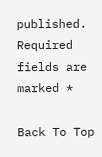published. Required fields are marked *

Back To Top